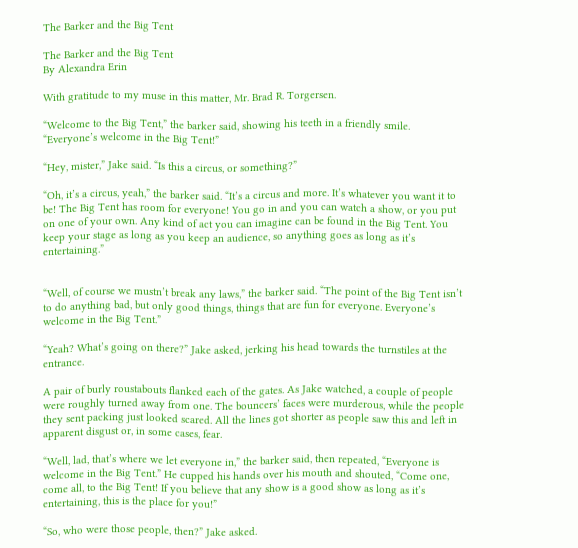The Barker and the Big Tent

The Barker and the Big Tent
By Alexandra Erin

With gratitude to my muse in this matter, Mr. Brad R. Torgersen.

“Welcome to the Big Tent,” the barker said, showing his teeth in a friendly smile. “Everyone’s welcome in the Big Tent!”

“Hey, mister,” Jake said. “Is this a circus, or something?”

“Oh, it’s a circus, yeah,” the barker said. “It’s a circus and more. It’s whatever you want it to be! The Big Tent has room for everyone! You go in and you can watch a show, or you put on one of your own. Any kind of act you can imagine can be found in the Big Tent. You keep your stage as long as you keep an audience, so anything goes as long as it’s entertaining.”


“Well, of course we mustn’t break any laws,” the barker said. “The point of the Big Tent isn’t to do anything bad, but only good things, things that are fun for everyone. Everyone’s welcome in the Big Tent.”

“Yeah? What’s going on there?” Jake asked, jerking his head towards the turnstiles at the entrance.

A pair of burly roustabouts flanked each of the gates. As Jake watched, a couple of people were roughly turned away from one. The bouncers’ faces were murderous, while the people they sent packing just looked scared. All the lines got shorter as people saw this and left in apparent disgust or, in some cases, fear.

“Well, lad, that’s where we let everyone in,” the barker said, then repeated, “Everyone is welcome in the Big Tent.” He cupped his hands over his mouth and shouted, “Come one, come all, to the Big Tent! If you believe that any show is a good show as long as it’s entertaining, this is the place for you!”

“So, who were those people, then?” Jake asked.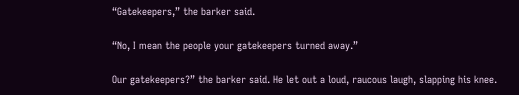“Gatekeepers,” the barker said.

“No, I mean the people your gatekeepers turned away.”

Our gatekeepers?” the barker said. He let out a loud, raucous laugh, slapping his knee.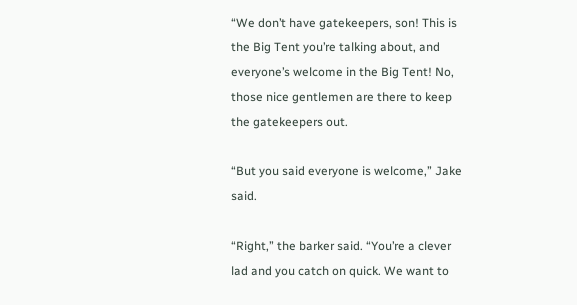“We don’t have gatekeepers, son! This is the Big Tent you’re talking about, and everyone’s welcome in the Big Tent! No, those nice gentlemen are there to keep the gatekeepers out.

“But you said everyone is welcome,” Jake said.

“Right,” the barker said. “You’re a clever lad and you catch on quick. We want to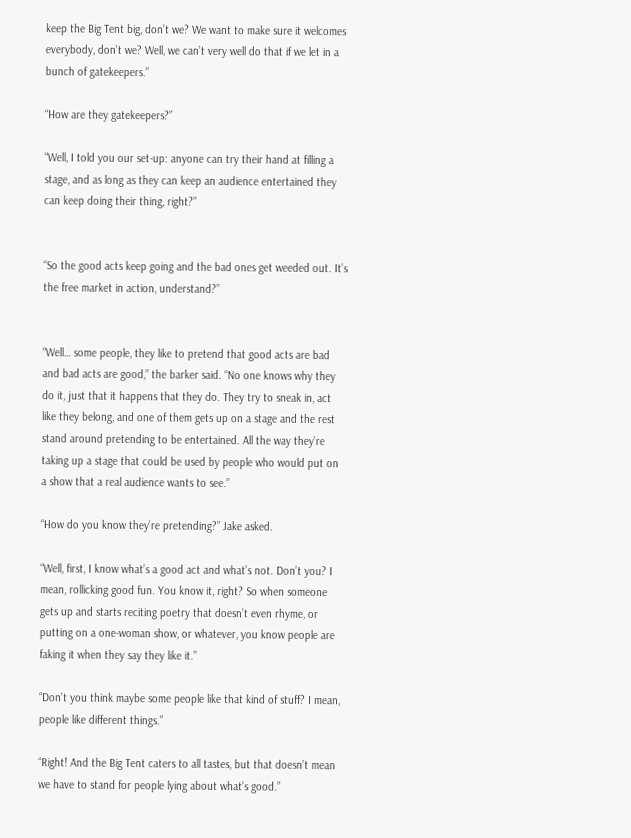keep the Big Tent big, don’t we? We want to make sure it welcomes everybody, don’t we? Well, we can’t very well do that if we let in a bunch of gatekeepers.”

“How are they gatekeepers?”

“Well, I told you our set-up: anyone can try their hand at filling a stage, and as long as they can keep an audience entertained they can keep doing their thing, right?”


“So the good acts keep going and the bad ones get weeded out. It’s the free market in action, understand?”


“Well… some people, they like to pretend that good acts are bad and bad acts are good,” the barker said. “No one knows why they do it, just that it happens that they do. They try to sneak in, act like they belong, and one of them gets up on a stage and the rest stand around pretending to be entertained. All the way they’re taking up a stage that could be used by people who would put on a show that a real audience wants to see.”

“How do you know they’re pretending?” Jake asked.

“Well, first, I know what’s a good act and what’s not. Don’t you? I mean, rollicking good fun. You know it, right? So when someone gets up and starts reciting poetry that doesn’t even rhyme, or putting on a one-woman show, or whatever, you know people are faking it when they say they like it.”

“Don’t you think maybe some people like that kind of stuff? I mean, people like different things.”

“Right! And the Big Tent caters to all tastes, but that doesn’t mean we have to stand for people lying about what’s good.”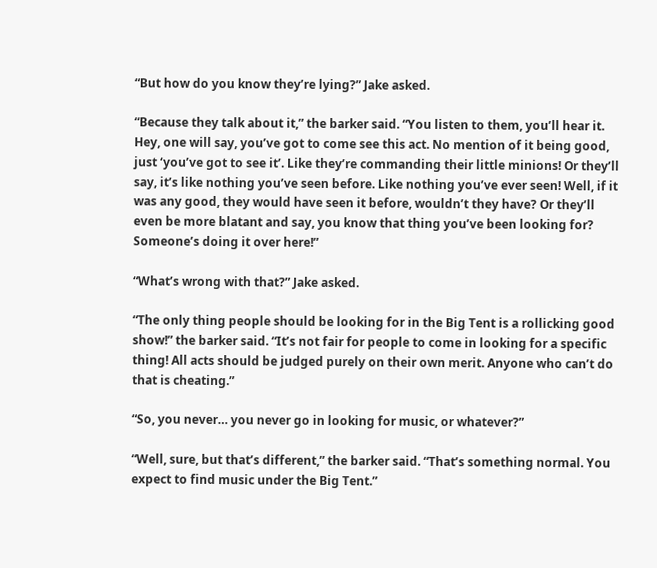“But how do you know they’re lying?” Jake asked.

“Because they talk about it,” the barker said. “You listen to them, you’ll hear it. Hey, one will say, you’ve got to come see this act. No mention of it being good, just ‘you’ve got to see it’. Like they’re commanding their little minions! Or they’ll say, it’s like nothing you’ve seen before. Like nothing you’ve ever seen! Well, if it was any good, they would have seen it before, wouldn’t they have? Or they’ll even be more blatant and say, you know that thing you’ve been looking for? Someone’s doing it over here!”

“What’s wrong with that?” Jake asked.

“The only thing people should be looking for in the Big Tent is a rollicking good show!” the barker said. “It’s not fair for people to come in looking for a specific thing! All acts should be judged purely on their own merit. Anyone who can’t do that is cheating.”

“So, you never… you never go in looking for music, or whatever?”

“Well, sure, but that’s different,” the barker said. “That’s something normal. You expect to find music under the Big Tent.”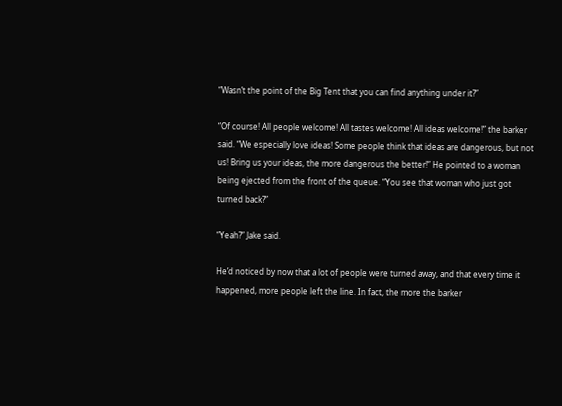“Wasn’t the point of the Big Tent that you can find anything under it?”

“Of course! All people welcome! All tastes welcome! All ideas welcome!” the barker said. “We especially love ideas! Some people think that ideas are dangerous, but not us! Bring us your ideas, the more dangerous the better!” He pointed to a woman being ejected from the front of the queue. “You see that woman who just got turned back?”

“Yeah?” Jake said.

He’d noticed by now that a lot of people were turned away, and that every time it happened, more people left the line. In fact, the more the barker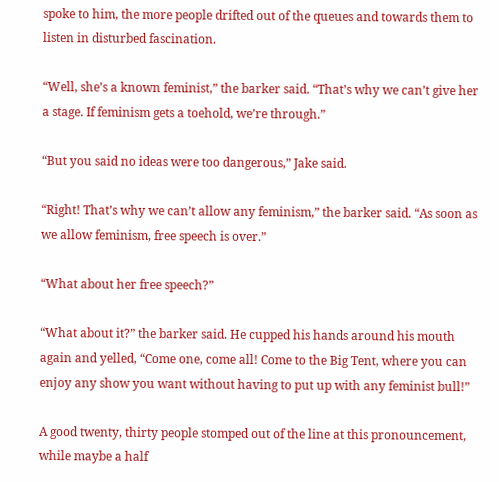spoke to him, the more people drifted out of the queues and towards them to listen in disturbed fascination.

“Well, she’s a known feminist,” the barker said. “That’s why we can’t give her a stage. If feminism gets a toehold, we’re through.”

“But you said no ideas were too dangerous,” Jake said.

“Right! That’s why we can’t allow any feminism,” the barker said. “As soon as we allow feminism, free speech is over.”

“What about her free speech?”

“What about it?” the barker said. He cupped his hands around his mouth again and yelled, “Come one, come all! Come to the Big Tent, where you can enjoy any show you want without having to put up with any feminist bull!”

A good twenty, thirty people stomped out of the line at this pronouncement, while maybe a half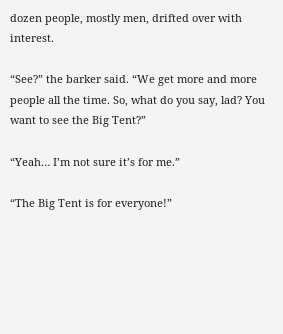dozen people, mostly men, drifted over with interest.

“See?” the barker said. “We get more and more people all the time. So, what do you say, lad? You want to see the Big Tent?”

“Yeah… I’m not sure it’s for me.”

“The Big Tent is for everyone!”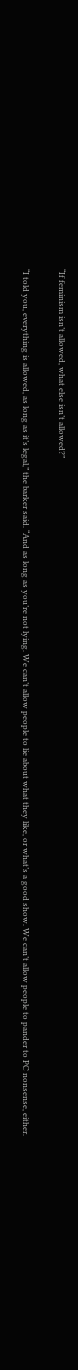“If feminism isn’t allowed, what else isn’t allowed?”

“I told you, everything is allowed, as long as it’s legal,” the barker said. “And as long as you’re not lying. We can’t allow people to lie about what they like, or what’s a good show. We can’t allow people to pander to PC nonsense, either.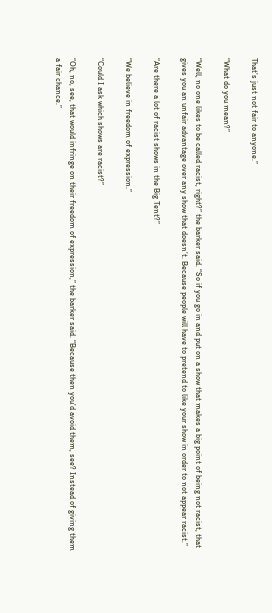That’s just not fair to anyone.”

“What do you mean?”

“Well, no one likes to be called racist, right?” the barker said. “So if you go in and put on a show that makes a big point of being not racist, that gives you an unfair advantage over any show that doesn’t. Because people will have to pretend to like your show in order to not appear racist.”

“Are there a lot of racist shows in the Big Tent?”

“We believe in freedom of expression.”

“Could I ask which shows are racist?”

“Oh, no, see, that would infringe on their freedom of expression,” the barker said. “Because then you’d avoid them, see? Instead of giving them a fair chance.”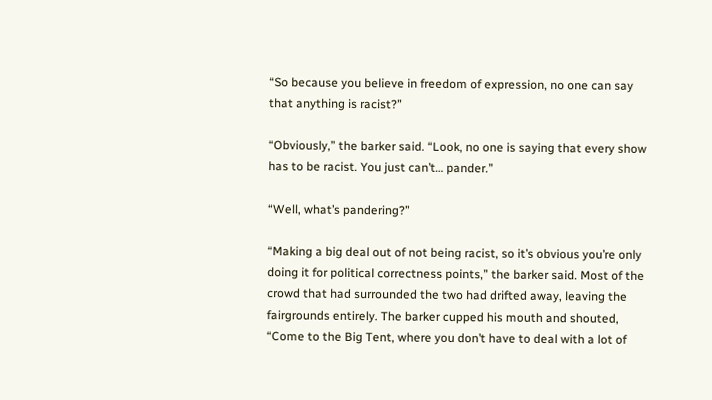“So because you believe in freedom of expression, no one can say that anything is racist?”

“Obviously,” the barker said. “Look, no one is saying that every show has to be racist. You just can’t… pander.”

“Well, what’s pandering?”

“Making a big deal out of not being racist, so it’s obvious you’re only doing it for political correctness points,” the barker said. Most of the crowd that had surrounded the two had drifted away, leaving the fairgrounds entirely. The barker cupped his mouth and shouted, “Come to the Big Tent, where you don’t have to deal with a lot of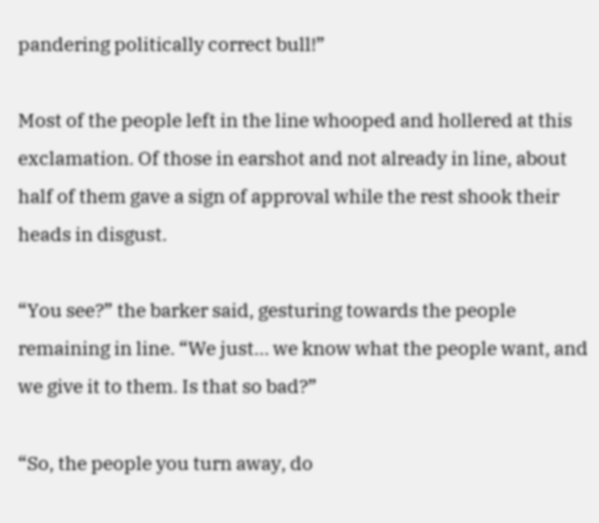pandering politically correct bull!”

Most of the people left in the line whooped and hollered at this exclamation. Of those in earshot and not already in line, about half of them gave a sign of approval while the rest shook their heads in disgust.

“You see?” the barker said, gesturing towards the people remaining in line. “We just… we know what the people want, and we give it to them. Is that so bad?”

“So, the people you turn away, do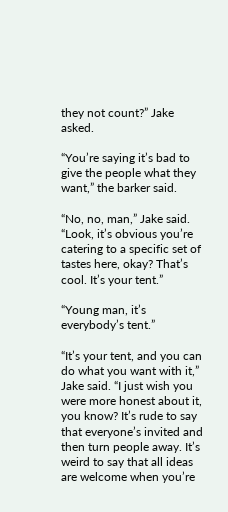they not count?” Jake asked.

“You’re saying it’s bad to give the people what they want,” the barker said.

“No, no, man,” Jake said. “Look, it’s obvious you’re catering to a specific set of tastes here, okay? That’s cool. It’s your tent.”

“Young man, it’s everybody’s tent.”

“It’s your tent, and you can do what you want with it,” Jake said. “I just wish you were more honest about it, you know? It’s rude to say that everyone’s invited and then turn people away. It’s weird to say that all ideas are welcome when you’re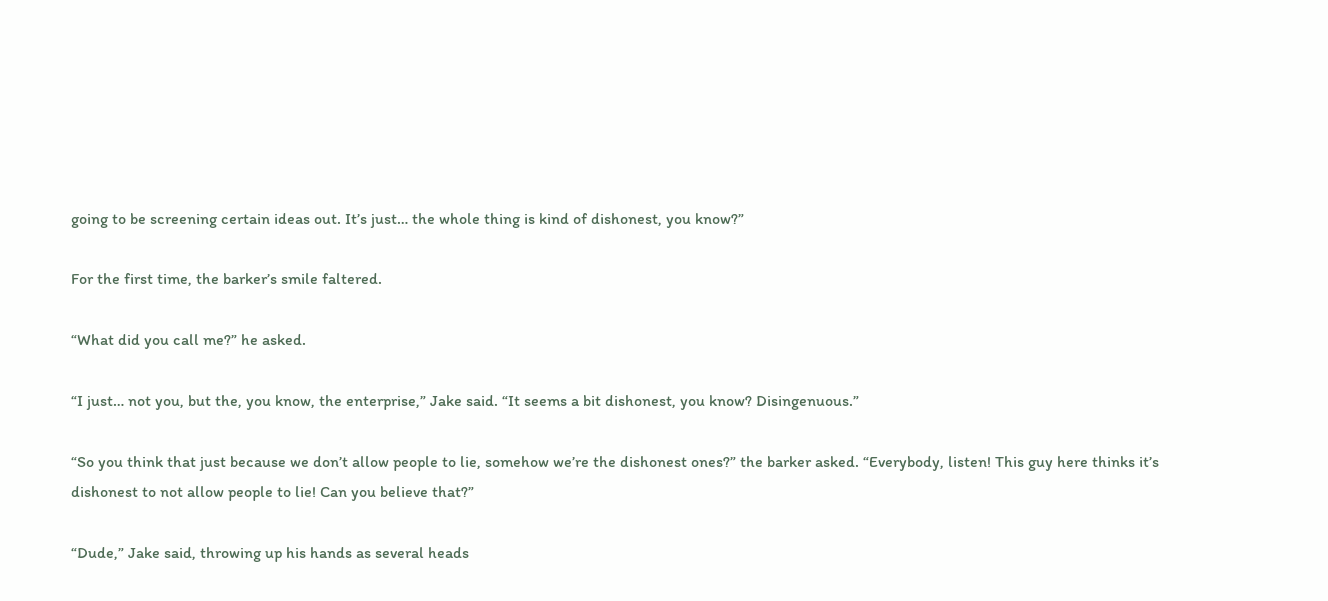going to be screening certain ideas out. It’s just… the whole thing is kind of dishonest, you know?”

For the first time, the barker’s smile faltered.

“What did you call me?” he asked.

“I just… not you, but the, you know, the enterprise,” Jake said. “It seems a bit dishonest, you know? Disingenuous.”

“So you think that just because we don’t allow people to lie, somehow we’re the dishonest ones?” the barker asked. “Everybody, listen! This guy here thinks it’s dishonest to not allow people to lie! Can you believe that?”

“Dude,” Jake said, throwing up his hands as several heads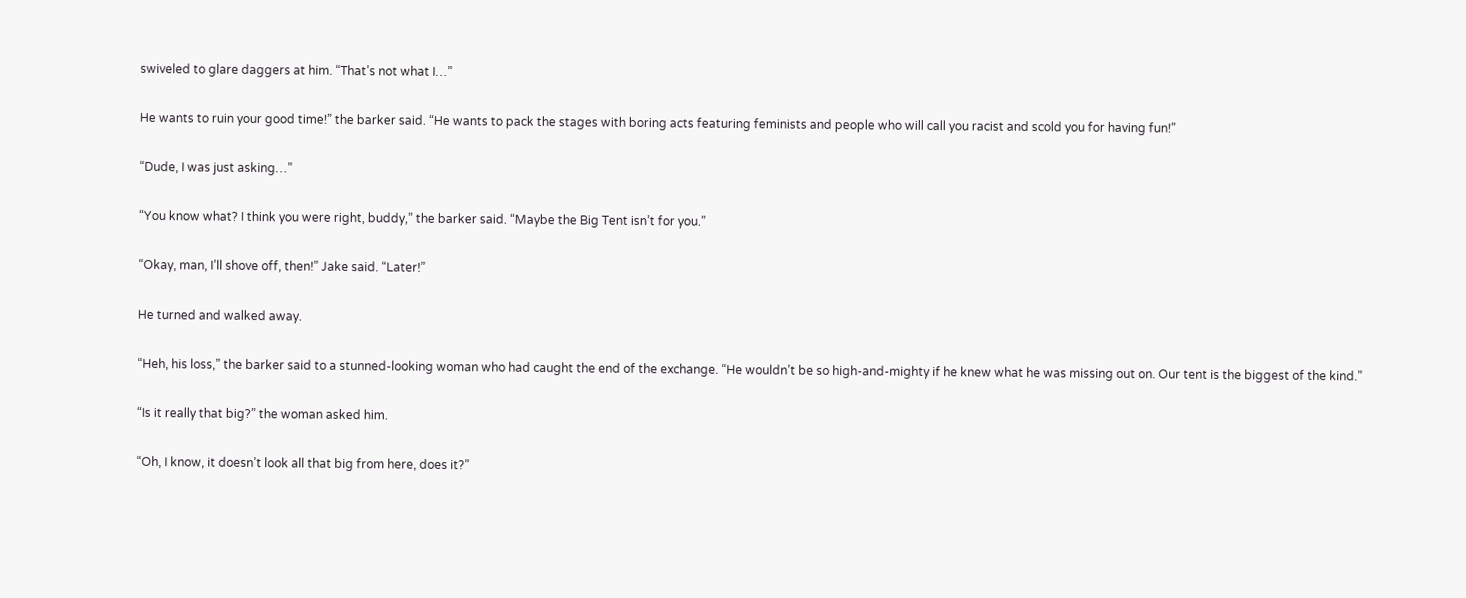swiveled to glare daggers at him. “That’s not what I…”

He wants to ruin your good time!” the barker said. “He wants to pack the stages with boring acts featuring feminists and people who will call you racist and scold you for having fun!”

“Dude, I was just asking…”

“You know what? I think you were right, buddy,” the barker said. “Maybe the Big Tent isn’t for you.”

“Okay, man, I’ll shove off, then!” Jake said. “Later!”

He turned and walked away.

“Heh, his loss,” the barker said to a stunned-looking woman who had caught the end of the exchange. “He wouldn’t be so high-and-mighty if he knew what he was missing out on. Our tent is the biggest of the kind.”

“Is it really that big?” the woman asked him.

“Oh, I know, it doesn’t look all that big from here, does it?”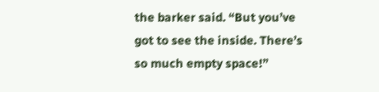the barker said. “But you’ve got to see the inside. There’s so much empty space!”